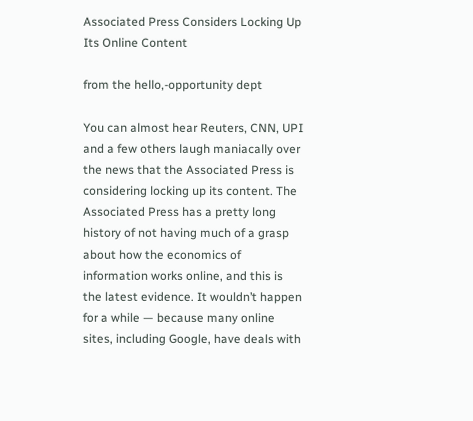Associated Press Considers Locking Up Its Online Content

from the hello,-opportunity dept

You can almost hear Reuters, CNN, UPI and a few others laugh maniacally over the news that the Associated Press is considering locking up its content. The Associated Press has a pretty long history of not having much of a grasp about how the economics of information works online, and this is the latest evidence. It wouldn’t happen for a while — because many online sites, including Google, have deals with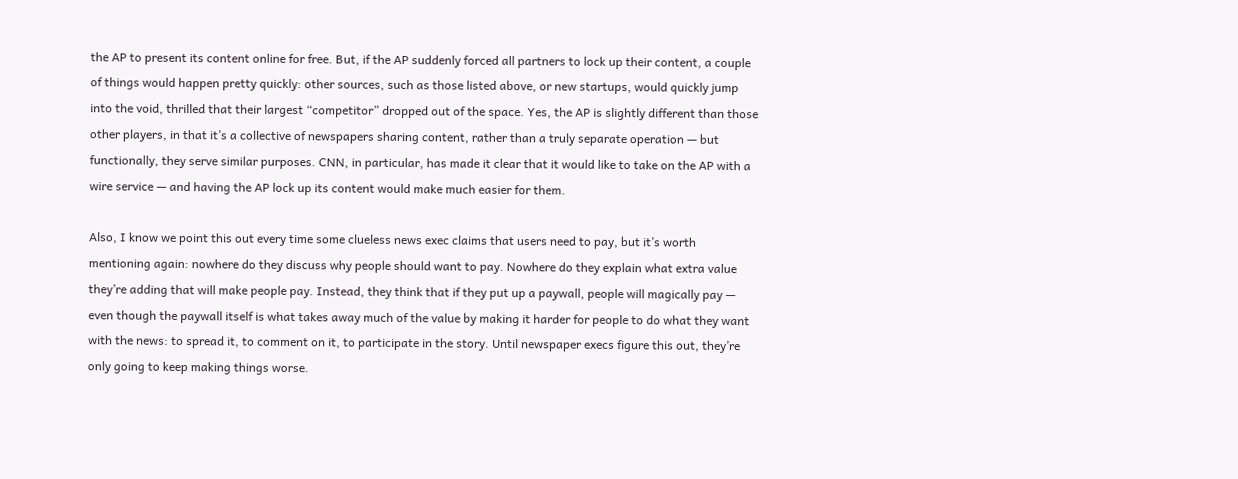the AP to present its content online for free. But, if the AP suddenly forced all partners to lock up their content, a couple of things would happen pretty quickly: other sources, such as those listed above, or new startups, would quickly jump into the void, thrilled that their largest “competitor” dropped out of the space. Yes, the AP is slightly different than those other players, in that it’s a collective of newspapers sharing content, rather than a truly separate operation — but functionally, they serve similar purposes. CNN, in particular, has made it clear that it would like to take on the AP with a wire service — and having the AP lock up its content would make much easier for them.

Also, I know we point this out every time some clueless news exec claims that users need to pay, but it’s worth mentioning again: nowhere do they discuss why people should want to pay. Nowhere do they explain what extra value they’re adding that will make people pay. Instead, they think that if they put up a paywall, people will magically pay — even though the paywall itself is what takes away much of the value by making it harder for people to do what they want with the news: to spread it, to comment on it, to participate in the story. Until newspaper execs figure this out, they’re only going to keep making things worse.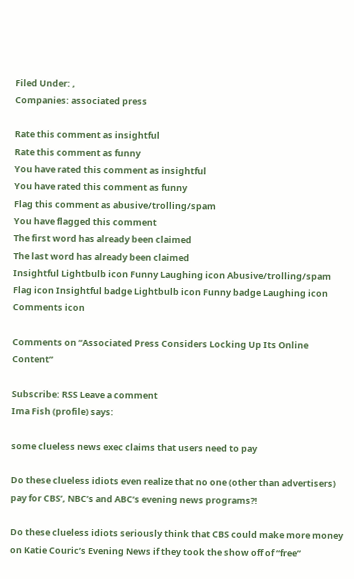Filed Under: ,
Companies: associated press

Rate this comment as insightful
Rate this comment as funny
You have rated this comment as insightful
You have rated this comment as funny
Flag this comment as abusive/trolling/spam
You have flagged this comment
The first word has already been claimed
The last word has already been claimed
Insightful Lightbulb icon Funny Laughing icon Abusive/trolling/spam Flag icon Insightful badge Lightbulb icon Funny badge Laughing icon Comments icon

Comments on “Associated Press Considers Locking Up Its Online Content”

Subscribe: RSS Leave a comment
Ima Fish (profile) says:

some clueless news exec claims that users need to pay

Do these clueless idiots even realize that no one (other than advertisers) pay for CBS’, NBC’s and ABC’s evening news programs?!

Do these clueless idiots seriously think that CBS could make more money on Katie Couric’s Evening News if they took the show off of “free”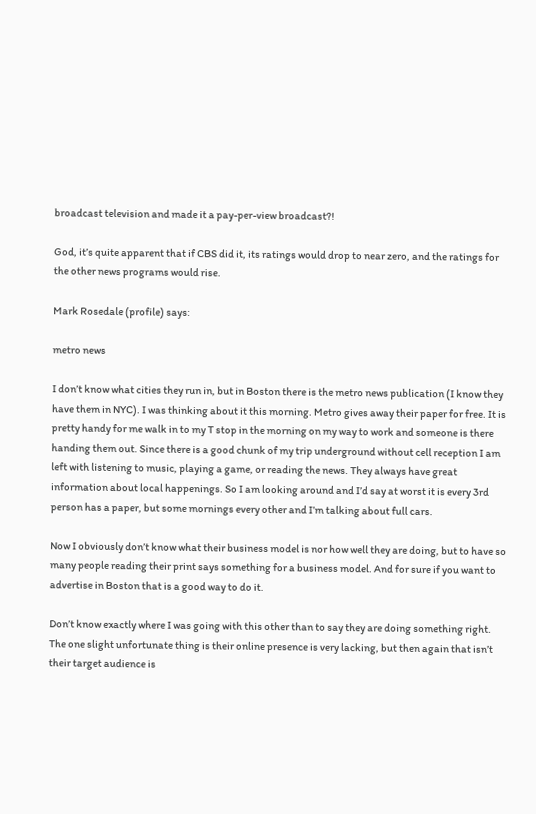broadcast television and made it a pay-per-view broadcast?!

God, it’s quite apparent that if CBS did it, its ratings would drop to near zero, and the ratings for the other news programs would rise.

Mark Rosedale (profile) says:

metro news

I don’t know what cities they run in, but in Boston there is the metro news publication (I know they have them in NYC). I was thinking about it this morning. Metro gives away their paper for free. It is pretty handy for me walk in to my T stop in the morning on my way to work and someone is there handing them out. Since there is a good chunk of my trip underground without cell reception I am left with listening to music, playing a game, or reading the news. They always have great information about local happenings. So I am looking around and I’d say at worst it is every 3rd person has a paper, but some mornings every other and I’m talking about full cars.

Now I obviously don’t know what their business model is nor how well they are doing, but to have so many people reading their print says something for a business model. And for sure if you want to advertise in Boston that is a good way to do it.

Don’t know exactly where I was going with this other than to say they are doing something right. The one slight unfortunate thing is their online presence is very lacking, but then again that isn’t their target audience is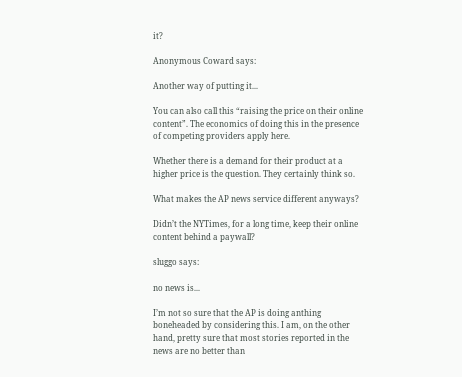it?

Anonymous Coward says:

Another way of putting it...

You can also call this “raising the price on their online content”. The economics of doing this in the presence of competing providers apply here.

Whether there is a demand for their product at a higher price is the question. They certainly think so.

What makes the AP news service different anyways?

Didn’t the NYTimes, for a long time, keep their online content behind a paywall?

sluggo says:

no news is...

I’m not so sure that the AP is doing anthing boneheaded by considering this. I am, on the other hand, pretty sure that most stories reported in the news are no better than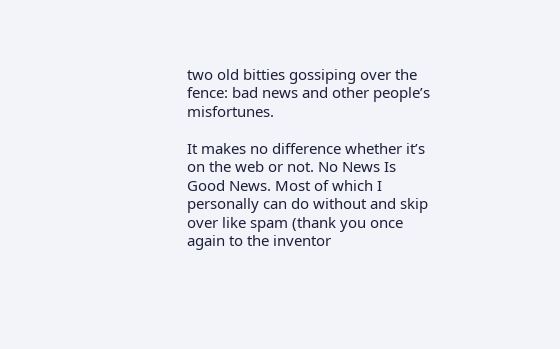two old bitties gossiping over the fence: bad news and other people’s misfortunes.

It makes no difference whether it’s on the web or not. No News Is Good News. Most of which I personally can do without and skip over like spam (thank you once again to the inventor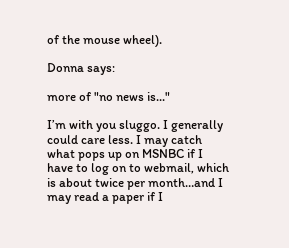of the mouse wheel).

Donna says:

more of "no news is..."

I’m with you sluggo. I generally could care less. I may catch what pops up on MSNBC if I have to log on to webmail, which is about twice per month…and I may read a paper if I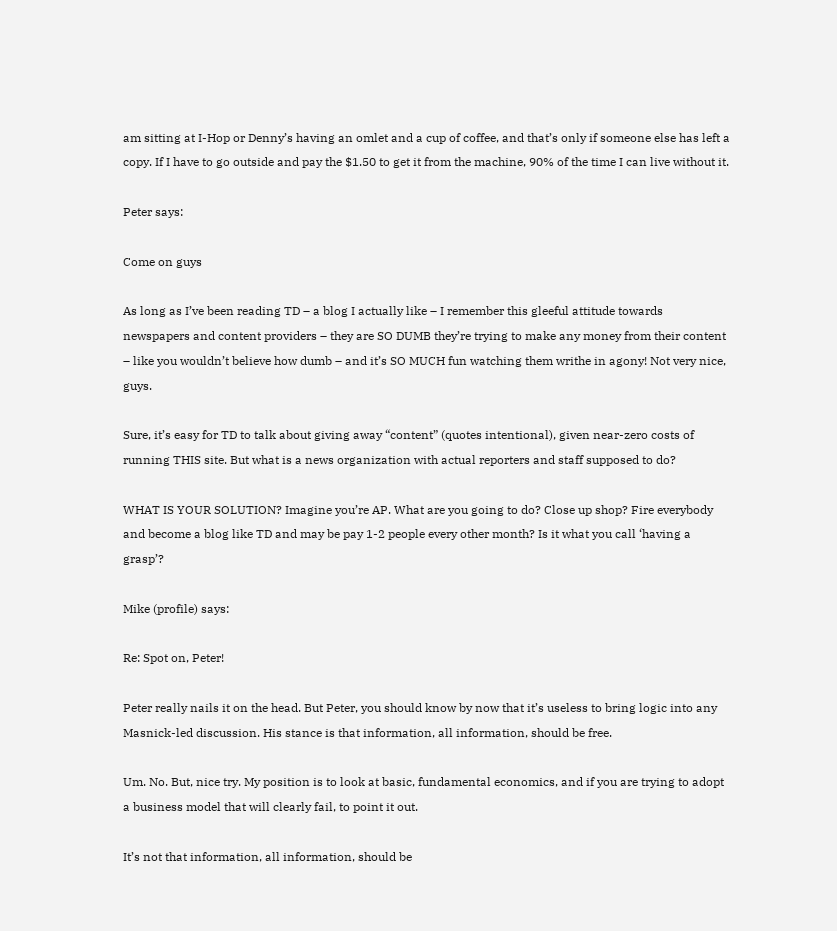am sitting at I-Hop or Denny’s having an omlet and a cup of coffee, and that’s only if someone else has left a copy. If I have to go outside and pay the $1.50 to get it from the machine, 90% of the time I can live without it.

Peter says:

Come on guys

As long as I’ve been reading TD – a blog I actually like – I remember this gleeful attitude towards newspapers and content providers – they are SO DUMB they’re trying to make any money from their content – like you wouldn’t believe how dumb – and it’s SO MUCH fun watching them writhe in agony! Not very nice, guys.

Sure, it’s easy for TD to talk about giving away “content” (quotes intentional), given near-zero costs of running THIS site. But what is a news organization with actual reporters and staff supposed to do?

WHAT IS YOUR SOLUTION? Imagine you’re AP. What are you going to do? Close up shop? Fire everybody and become a blog like TD and may be pay 1-2 people every other month? Is it what you call ‘having a grasp’?

Mike (profile) says:

Re: Spot on, Peter!

Peter really nails it on the head. But Peter, you should know by now that it’s useless to bring logic into any Masnick-led discussion. His stance is that information, all information, should be free.

Um. No. But, nice try. My position is to look at basic, fundamental economics, and if you are trying to adopt a business model that will clearly fail, to point it out.

It’s not that information, all information, should be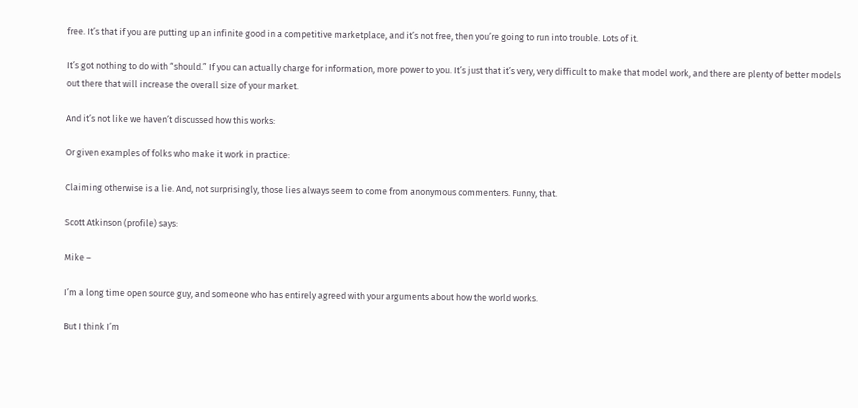free. It’s that if you are putting up an infinite good in a competitive marketplace, and it’s not free, then you’re going to run into trouble. Lots of it.

It’s got nothing to do with “should.” If you can actually charge for information, more power to you. It’s just that it’s very, very difficult to make that model work, and there are plenty of better models out there that will increase the overall size of your market.

And it’s not like we haven’t discussed how this works:

Or given examples of folks who make it work in practice:

Claiming otherwise is a lie. And, not surprisingly, those lies always seem to come from anonymous commenters. Funny, that.

Scott Atkinson (profile) says:

Mike –

I’m a long time open source guy, and someone who has entirely agreed with your arguments about how the world works.

But I think I’m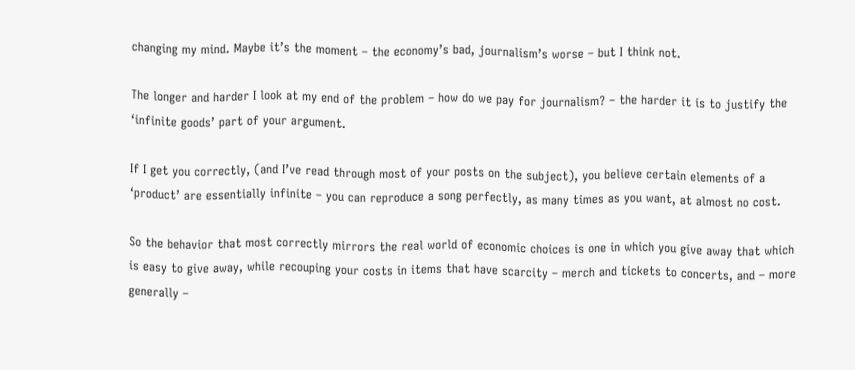changing my mind. Maybe it’s the moment – the economy’s bad, journalism’s worse – but I think not.

The longer and harder I look at my end of the problem – how do we pay for journalism? – the harder it is to justify the ‘infinite goods’ part of your argument.

If I get you correctly, (and I’ve read through most of your posts on the subject), you believe certain elements of a ‘product’ are essentially infinite – you can reproduce a song perfectly, as many times as you want, at almost no cost.

So the behavior that most correctly mirrors the real world of economic choices is one in which you give away that which is easy to give away, while recouping your costs in items that have scarcity – merch and tickets to concerts, and – more generally –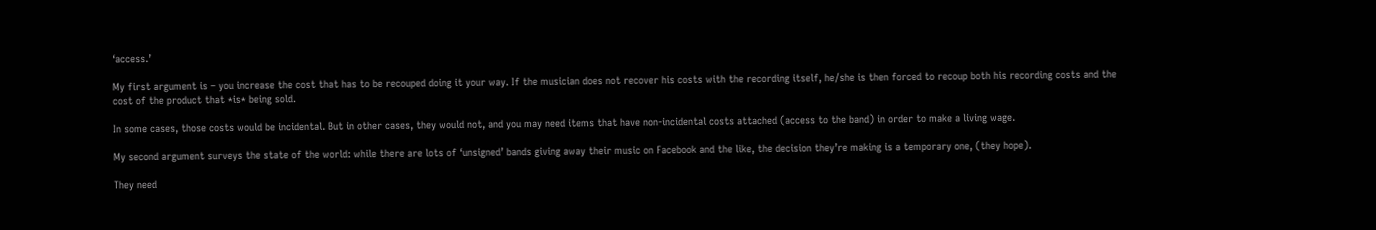‘access.’

My first argument is – you increase the cost that has to be recouped doing it your way. If the musician does not recover his costs with the recording itself, he/she is then forced to recoup both his recording costs and the cost of the product that *is* being sold.

In some cases, those costs would be incidental. But in other cases, they would not, and you may need items that have non-incidental costs attached (access to the band) in order to make a living wage.

My second argument surveys the state of the world: while there are lots of ‘unsigned’ bands giving away their music on Facebook and the like, the decision they’re making is a temporary one, (they hope).

They need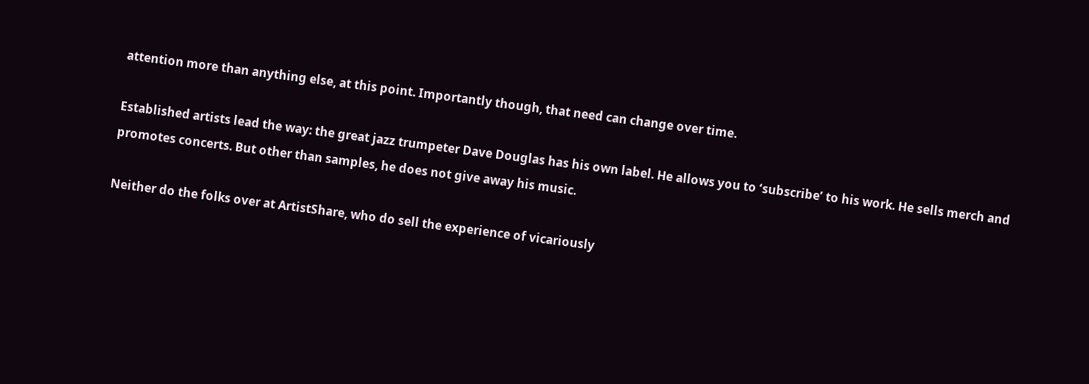attention more than anything else, at this point. Importantly though, that need can change over time.

Established artists lead the way: the great jazz trumpeter Dave Douglas has his own label. He allows you to ‘subscribe’ to his work. He sells merch and promotes concerts. But other than samples, he does not give away his music.

Neither do the folks over at ArtistShare, who do sell the experience of vicariously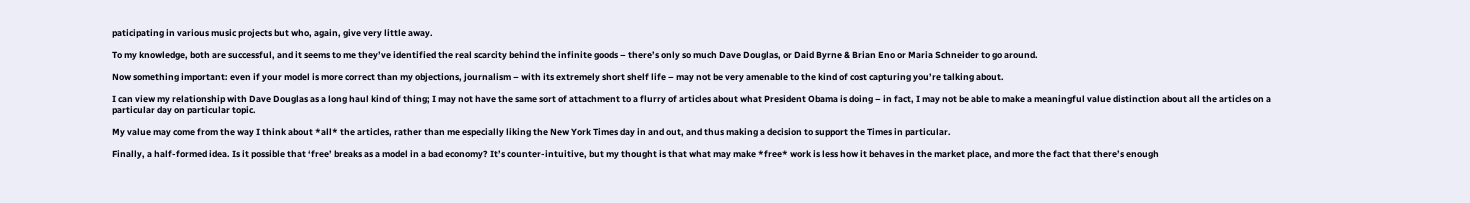paticipating in various music projects but who, again, give very little away.

To my knowledge, both are successful, and it seems to me they’ve identified the real scarcity behind the infinite goods – there’s only so much Dave Douglas, or Daid Byrne & Brian Eno or Maria Schneider to go around.

Now something important: even if your model is more correct than my objections, journalism – with its extremely short shelf life – may not be very amenable to the kind of cost capturing you’re talking about.

I can view my relationship with Dave Douglas as a long haul kind of thing; I may not have the same sort of attachment to a flurry of articles about what President Obama is doing – in fact, I may not be able to make a meaningful value distinction about all the articles on a particular day on particular topic.

My value may come from the way I think about *all* the articles, rather than me especially liking the New York Times day in and out, and thus making a decision to support the Times in particular.

Finally, a half-formed idea. Is it possible that ‘free’ breaks as a model in a bad economy? It’s counter-intuitive, but my thought is that what may make *free* work is less how it behaves in the market place, and more the fact that there’s enough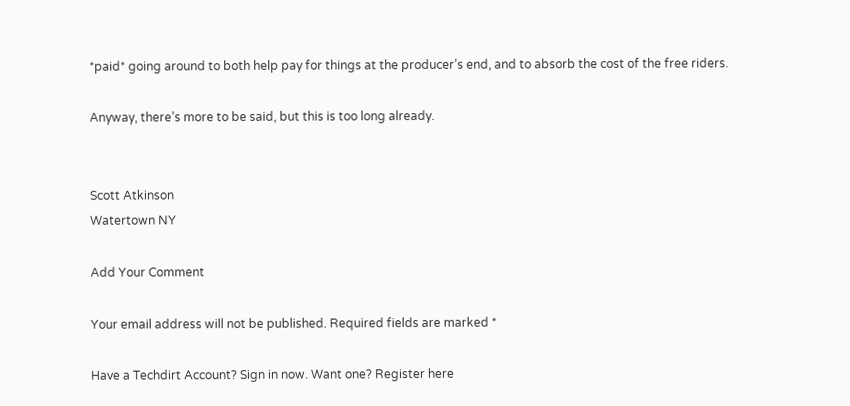*paid* going around to both help pay for things at the producer’s end, and to absorb the cost of the free riders.

Anyway, there’s more to be said, but this is too long already.


Scott Atkinson
Watertown NY

Add Your Comment

Your email address will not be published. Required fields are marked *

Have a Techdirt Account? Sign in now. Want one? Register here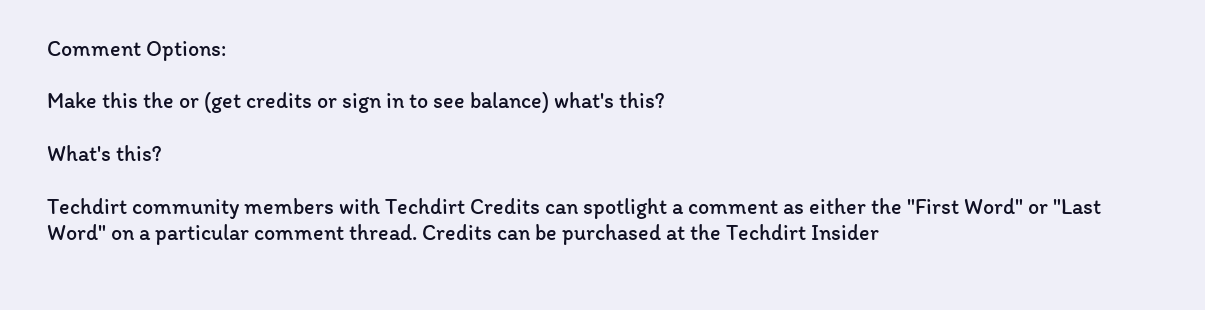Comment Options:

Make this the or (get credits or sign in to see balance) what's this?

What's this?

Techdirt community members with Techdirt Credits can spotlight a comment as either the "First Word" or "Last Word" on a particular comment thread. Credits can be purchased at the Techdirt Insider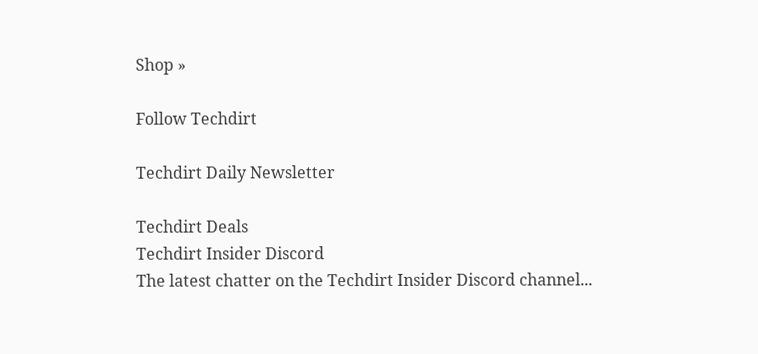Shop »

Follow Techdirt

Techdirt Daily Newsletter

Techdirt Deals
Techdirt Insider Discord
The latest chatter on the Techdirt Insider Discord channel...